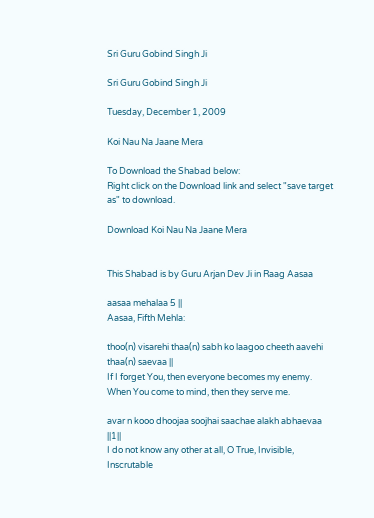Sri Guru Gobind Singh Ji

Sri Guru Gobind Singh Ji

Tuesday, December 1, 2009

Koi Nau Na Jaane Mera

To Download the Shabad below:
Right click on the Download link and select "save target as" to download.

Download Koi Nau Na Jaane Mera


This Shabad is by Guru Arjan Dev Ji in Raag Aasaa

aasaa mehalaa 5 ||
Aasaa, Fifth Mehla:

thoo(n) visarehi thaa(n) sabh ko laagoo cheeth aavehi thaa(n) saevaa ||
If I forget You, then everyone becomes my enemy. When You come to mind, then they serve me.

avar n kooo dhoojaa soojhai saachae alakh abhaevaa ||1||
I do not know any other at all, O True, Invisible, Inscrutable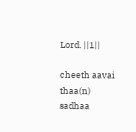Lord. ||1||

cheeth aavai thaa(n) sadhaa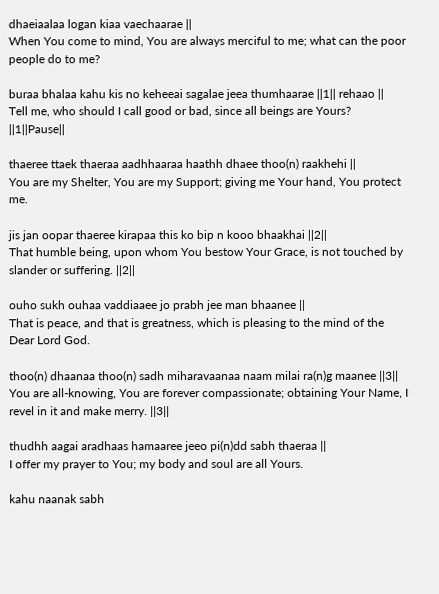dhaeiaalaa logan kiaa vaechaarae ||
When You come to mind, You are always merciful to me; what can the poor people do to me?

buraa bhalaa kahu kis no keheeai sagalae jeea thumhaarae ||1|| rehaao ||
Tell me, who should I call good or bad, since all beings are Yours? ||1||Pause||

thaeree ttaek thaeraa aadhhaaraa haathh dhaee thoo(n) raakhehi ||
You are my Shelter, You are my Support; giving me Your hand, You protect me.

jis jan oopar thaeree kirapaa this ko bip n kooo bhaakhai ||2||
That humble being, upon whom You bestow Your Grace, is not touched by slander or suffering. ||2||

ouho sukh ouhaa vaddiaaee jo prabh jee man bhaanee ||
That is peace, and that is greatness, which is pleasing to the mind of the Dear Lord God.

thoo(n) dhaanaa thoo(n) sadh miharavaanaa naam milai ra(n)g maanee ||3||
You are all-knowing, You are forever compassionate; obtaining Your Name, I revel in it and make merry. ||3||

thudhh aagai aradhaas hamaaree jeeo pi(n)dd sabh thaeraa ||
I offer my prayer to You; my body and soul are all Yours.

kahu naanak sabh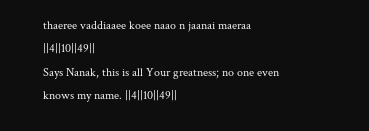thaeree vaddiaaee koee naao n jaanai maeraa ||4||10||49||
Says Nanak, this is all Your greatness; no one even knows my name. ||4||10||49||